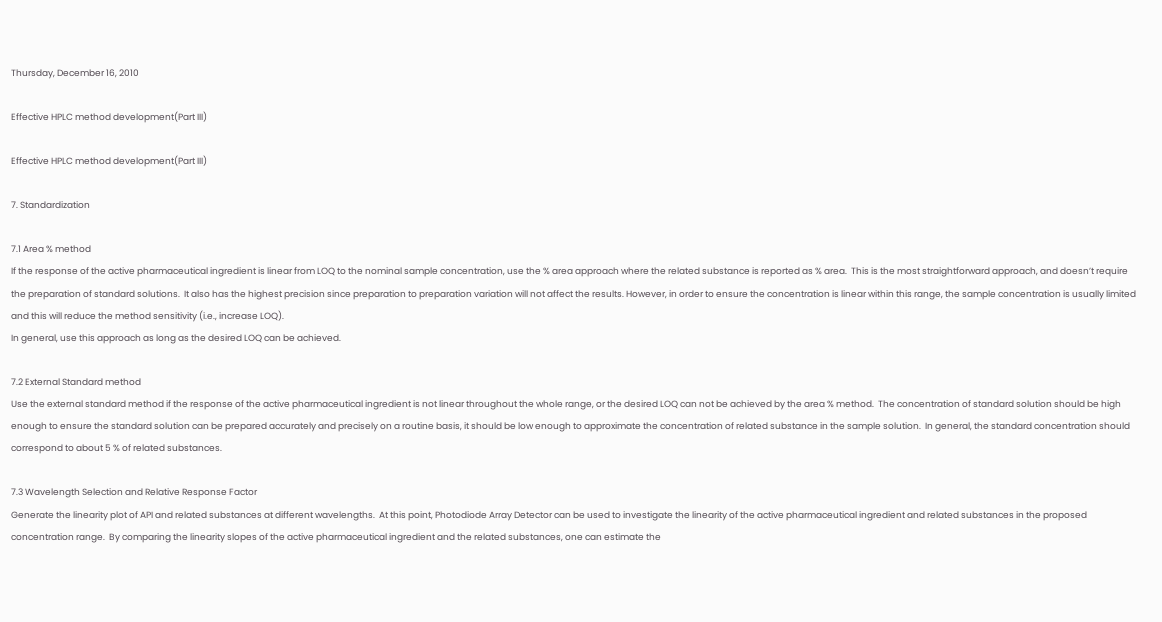Thursday, December 16, 2010

Effective HPLC method development(Part III)

Effective HPLC method development(Part III)

7. Standardization

7.1 Area % method
If the response of the active pharmaceutical ingredient is linear from LOQ to the nominal sample concentration, use the % area approach where the related substance is reported as % area.  This is the most straightforward approach, and doesn’t require the preparation of standard solutions.  It also has the highest precision since preparation to preparation variation will not affect the results. However, in order to ensure the concentration is linear within this range, the sample concentration is usually limited and this will reduce the method sensitivity (i.e., increase LOQ).
In general, use this approach as long as the desired LOQ can be achieved.

7.2 External Standard method
Use the external standard method if the response of the active pharmaceutical ingredient is not linear throughout the whole range, or the desired LOQ can not be achieved by the area % method.  The concentration of standard solution should be high enough to ensure the standard solution can be prepared accurately and precisely on a routine basis, it should be low enough to approximate the concentration of related substance in the sample solution.  In general, the standard concentration should correspond to about 5 % of related substances.

7.3 Wavelength Selection and Relative Response Factor
Generate the linearity plot of API and related substances at different wavelengths.  At this point, Photodiode Array Detector can be used to investigate the linearity of the active pharmaceutical ingredient and related substances in the proposed concentration range.  By comparing the linearity slopes of the active pharmaceutical ingredient and the related substances, one can estimate the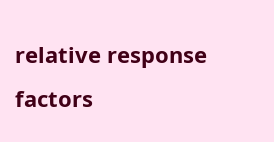relative response factors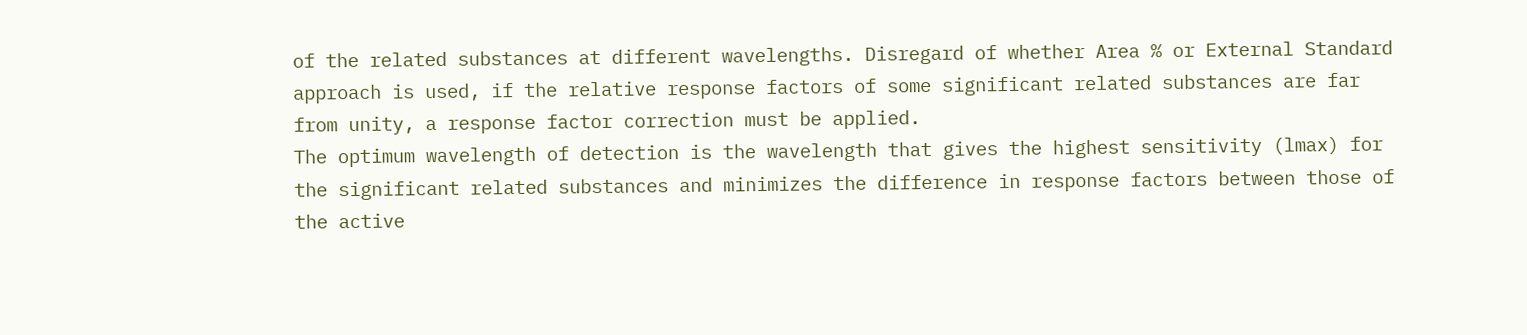of the related substances at different wavelengths. Disregard of whether Area % or External Standard approach is used, if the relative response factors of some significant related substances are far from unity, a response factor correction must be applied.
The optimum wavelength of detection is the wavelength that gives the highest sensitivity (lmax) for the significant related substances and minimizes the difference in response factors between those of the active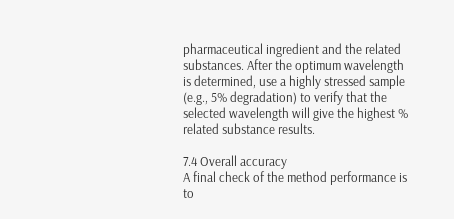pharmaceutical ingredient and the related substances. After the optimum wavelength is determined, use a highly stressed sample (e.g., 5% degradation) to verify that the selected wavelength will give the highest % related substance results.

7.4 Overall accuracy
A final check of the method performance is to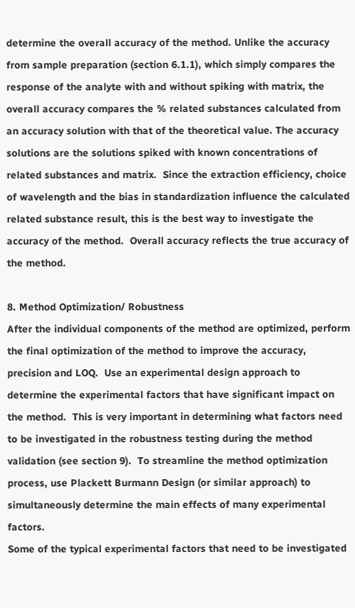determine the overall accuracy of the method. Unlike the accuracy from sample preparation (section 6.1.1), which simply compares the response of the analyte with and without spiking with matrix, the overall accuracy compares the % related substances calculated from an accuracy solution with that of the theoretical value. The accuracy solutions are the solutions spiked with known concentrations of related substances and matrix.  Since the extraction efficiency, choice of wavelength and the bias in standardization influence the calculated related substance result, this is the best way to investigate the accuracy of the method.  Overall accuracy reflects the true accuracy of the method.

8. Method Optimization/ Robustness
After the individual components of the method are optimized, perform the final optimization of the method to improve the accuracy, precision and LOQ.  Use an experimental design approach to determine the experimental factors that have significant impact on the method.  This is very important in determining what factors need to be investigated in the robustness testing during the method validation (see section 9).  To streamline the method optimization process, use Plackett Burmann Design (or similar approach) to simultaneously determine the main effects of many experimental factors.
Some of the typical experimental factors that need to be investigated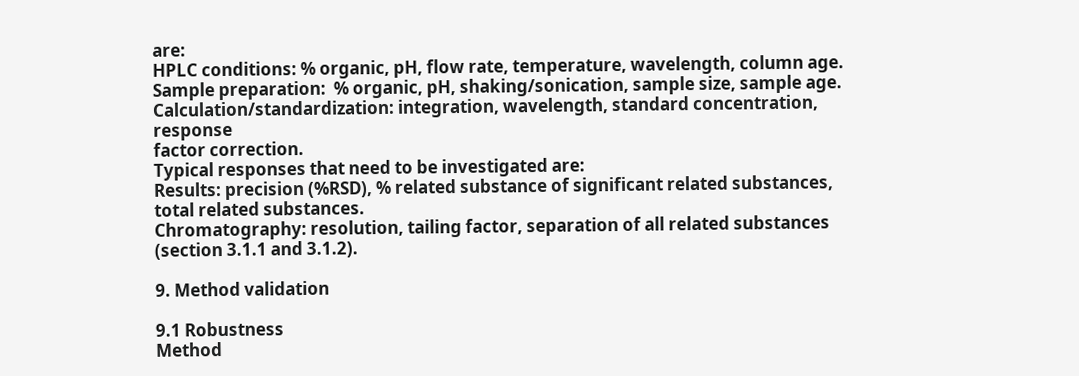are:
HPLC conditions: % organic, pH, flow rate, temperature, wavelength, column age. Sample preparation:  % organic, pH, shaking/sonication, sample size, sample age. Calculation/standardization: integration, wavelength, standard concentration, response
factor correction.
Typical responses that need to be investigated are:
Results: precision (%RSD), % related substance of significant related substances, total related substances.
Chromatography: resolution, tailing factor, separation of all related substances (section 3.1.1 and 3.1.2).

9. Method validation

9.1 Robustness
Method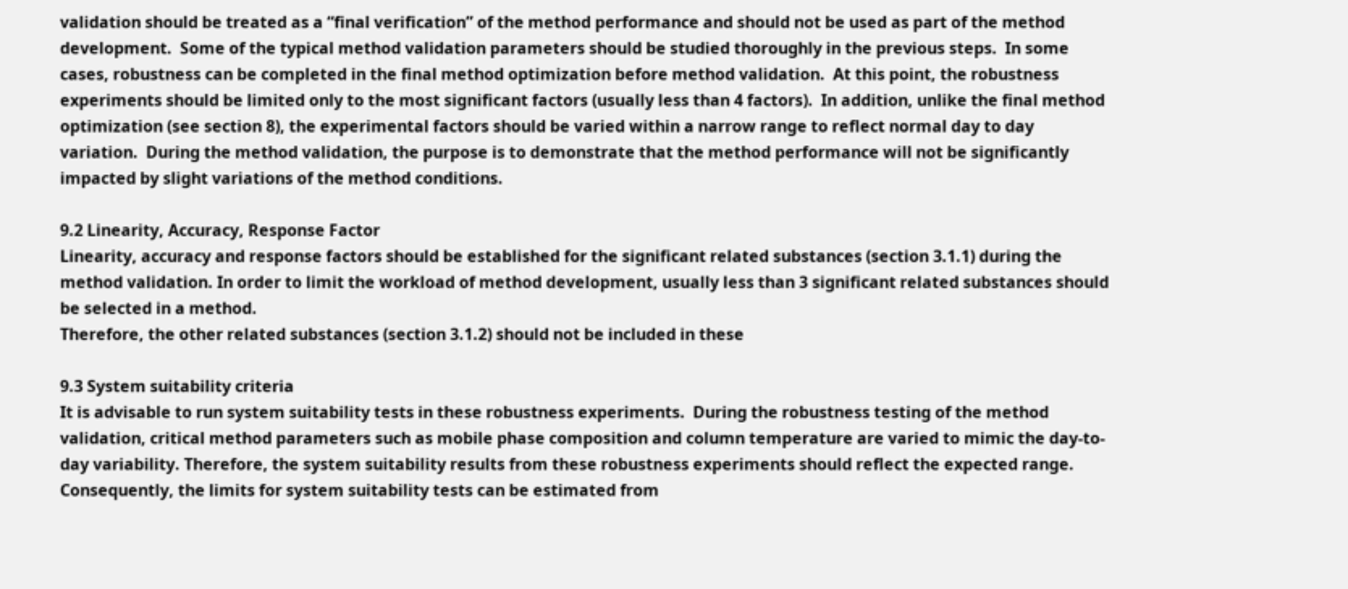validation should be treated as a “final verification” of the method performance and should not be used as part of the method development.  Some of the typical method validation parameters should be studied thoroughly in the previous steps.  In some cases, robustness can be completed in the final method optimization before method validation.  At this point, the robustness experiments should be limited only to the most significant factors (usually less than 4 factors).  In addition, unlike the final method optimization (see section 8), the experimental factors should be varied within a narrow range to reflect normal day to day variation.  During the method validation, the purpose is to demonstrate that the method performance will not be significantly impacted by slight variations of the method conditions.

9.2 Linearity, Accuracy, Response Factor
Linearity, accuracy and response factors should be established for the significant related substances (section 3.1.1) during the method validation. In order to limit the workload of method development, usually less than 3 significant related substances should be selected in a method.
Therefore, the other related substances (section 3.1.2) should not be included in these

9.3 System suitability criteria
It is advisable to run system suitability tests in these robustness experiments.  During the robustness testing of the method validation, critical method parameters such as mobile phase composition and column temperature are varied to mimic the day-to-day variability. Therefore, the system suitability results from these robustness experiments should reflect the expected range.  Consequently, the limits for system suitability tests can be estimated from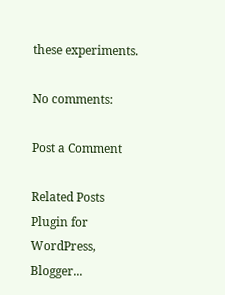these experiments.

No comments:

Post a Comment

Related Posts Plugin for WordPress, Blogger...